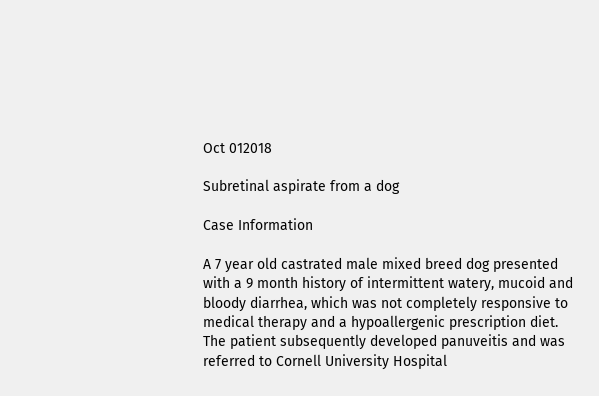Oct 012018

Subretinal aspirate from a dog

Case Information

A 7 year old castrated male mixed breed dog presented with a 9 month history of intermittent watery, mucoid and bloody diarrhea, which was not completely responsive to medical therapy and a hypoallergenic prescription diet.  The patient subsequently developed panuveitis and was referred to Cornell University Hospital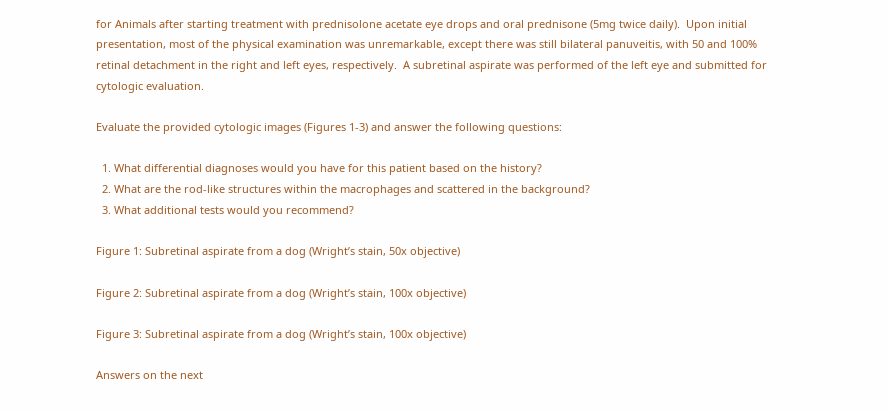for Animals after starting treatment with prednisolone acetate eye drops and oral prednisone (5mg twice daily).  Upon initial presentation, most of the physical examination was unremarkable, except there was still bilateral panuveitis, with 50 and 100% retinal detachment in the right and left eyes, respectively.  A subretinal aspirate was performed of the left eye and submitted for cytologic evaluation.

Evaluate the provided cytologic images (Figures 1-3) and answer the following questions:

  1. What differential diagnoses would you have for this patient based on the history?
  2. What are the rod-like structures within the macrophages and scattered in the background?
  3. What additional tests would you recommend?

Figure 1: Subretinal aspirate from a dog (Wright’s stain, 50x objective)

Figure 2: Subretinal aspirate from a dog (Wright’s stain, 100x objective)

Figure 3: Subretinal aspirate from a dog (Wright’s stain, 100x objective)

Answers on the next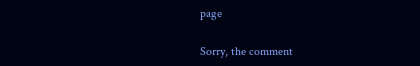page

Sorry, the comment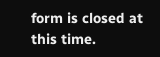form is closed at this time.